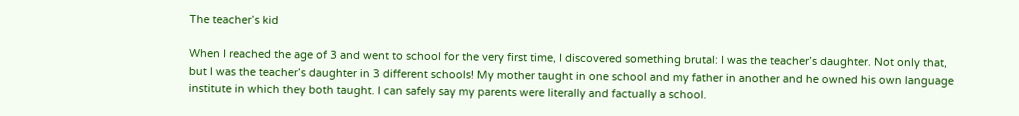The teacher’s kid

When I reached the age of 3 and went to school for the very first time, I discovered something brutal: I was the teacher’s daughter. Not only that, but I was the teacher’s daughter in 3 different schools! My mother taught in one school and my father in another and he owned his own language institute in which they both taught. I can safely say my parents were literally and factually a school.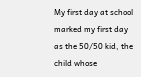My first day at school marked my first day as the 50/50 kid, the child whose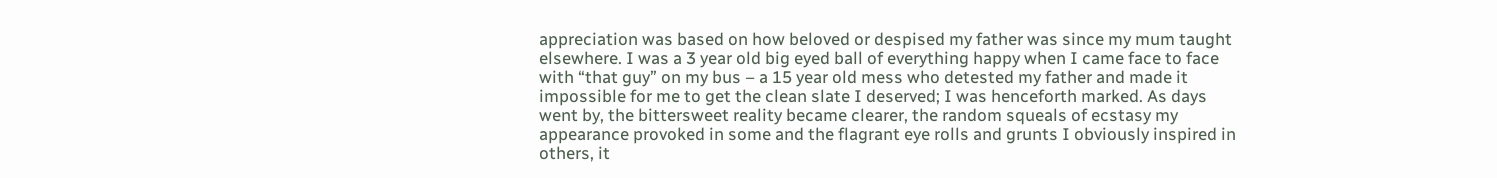appreciation was based on how beloved or despised my father was since my mum taught elsewhere. I was a 3 year old big eyed ball of everything happy when I came face to face with “that guy” on my bus – a 15 year old mess who detested my father and made it impossible for me to get the clean slate I deserved; I was henceforth marked. As days went by, the bittersweet reality became clearer, the random squeals of ecstasy my appearance provoked in some and the flagrant eye rolls and grunts I obviously inspired in others, it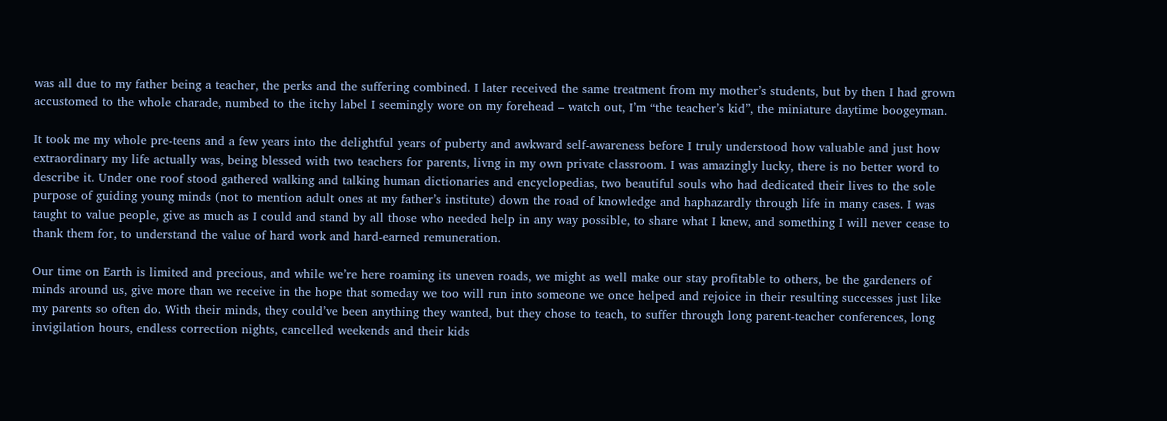was all due to my father being a teacher, the perks and the suffering combined. I later received the same treatment from my mother’s students, but by then I had grown accustomed to the whole charade, numbed to the itchy label I seemingly wore on my forehead – watch out, I’m “the teacher’s kid”, the miniature daytime boogeyman.

It took me my whole pre-teens and a few years into the delightful years of puberty and awkward self-awareness before I truly understood how valuable and just how extraordinary my life actually was, being blessed with two teachers for parents, livng in my own private classroom. I was amazingly lucky, there is no better word to describe it. Under one roof stood gathered walking and talking human dictionaries and encyclopedias, two beautiful souls who had dedicated their lives to the sole purpose of guiding young minds (not to mention adult ones at my father’s institute) down the road of knowledge and haphazardly through life in many cases. I was taught to value people, give as much as I could and stand by all those who needed help in any way possible, to share what I knew, and something I will never cease to thank them for, to understand the value of hard work and hard-earned remuneration.

Our time on Earth is limited and precious, and while we’re here roaming its uneven roads, we might as well make our stay profitable to others, be the gardeners of minds around us, give more than we receive in the hope that someday we too will run into someone we once helped and rejoice in their resulting successes just like my parents so often do. With their minds, they could’ve been anything they wanted, but they chose to teach, to suffer through long parent-teacher conferences, long invigilation hours, endless correction nights, cancelled weekends and their kids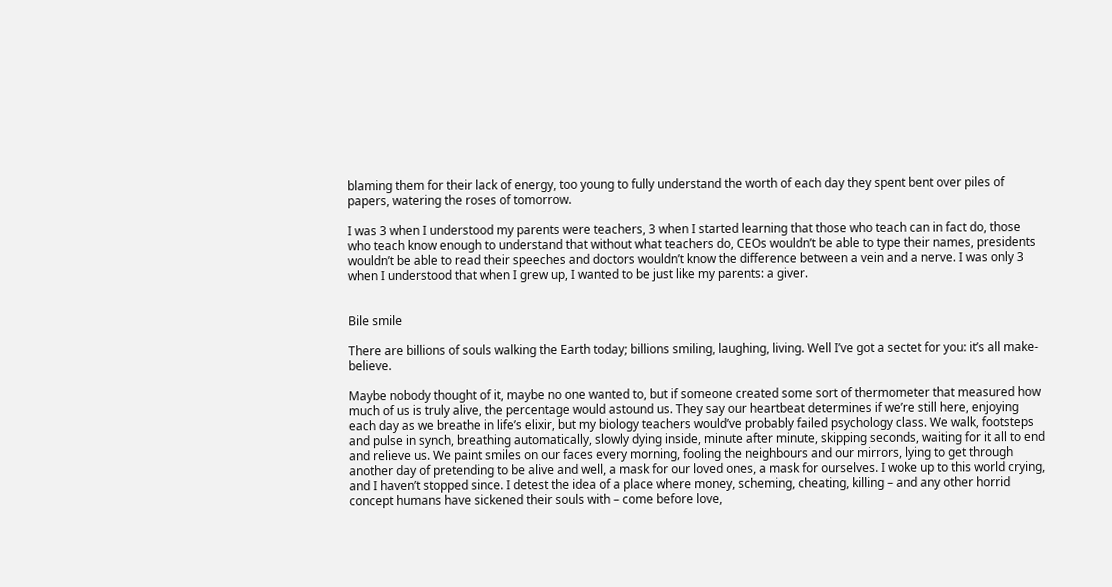blaming them for their lack of energy, too young to fully understand the worth of each day they spent bent over piles of papers, watering the roses of tomorrow.

I was 3 when I understood my parents were teachers, 3 when I started learning that those who teach can in fact do, those who teach know enough to understand that without what teachers do, CEOs wouldn’t be able to type their names, presidents wouldn’t be able to read their speeches and doctors wouldn’t know the difference between a vein and a nerve. I was only 3 when I understood that when I grew up, I wanted to be just like my parents: a giver.


Bile smile

There are billions of souls walking the Earth today; billions smiling, laughing, living. Well I’ve got a sectet for you: it’s all make-believe.

Maybe nobody thought of it, maybe no one wanted to, but if someone created some sort of thermometer that measured how much of us is truly alive, the percentage would astound us. They say our heartbeat determines if we’re still here, enjoying each day as we breathe in life’s elixir, but my biology teachers would’ve probably failed psychology class. We walk, footsteps and pulse in synch, breathing automatically, slowly dying inside, minute after minute, skipping seconds, waiting for it all to end and relieve us. We paint smiles on our faces every morning, fooling the neighbours and our mirrors, lying to get through another day of pretending to be alive and well, a mask for our loved ones, a mask for ourselves. I woke up to this world crying, and I haven’t stopped since. I detest the idea of a place where money, scheming, cheating, killing – and any other horrid concept humans have sickened their souls with – come before love,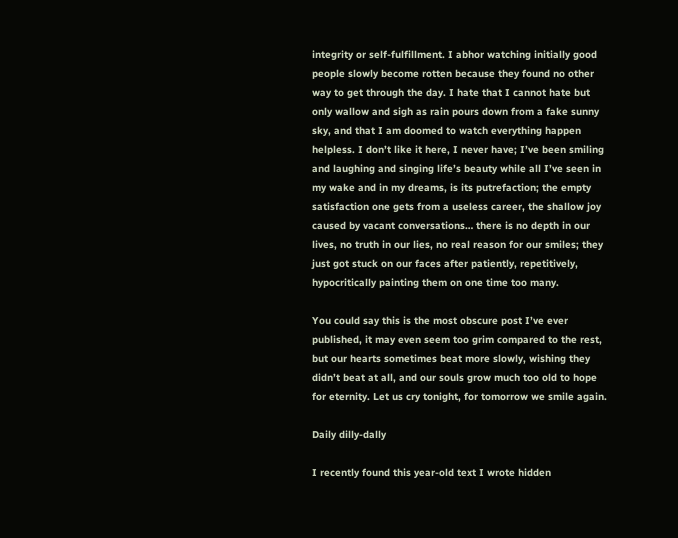integrity or self-fulfillment. I abhor watching initially good people slowly become rotten because they found no other way to get through the day. I hate that I cannot hate but only wallow and sigh as rain pours down from a fake sunny sky, and that I am doomed to watch everything happen helpless. I don’t like it here, I never have; I’ve been smiling and laughing and singing life’s beauty while all I’ve seen in my wake and in my dreams, is its putrefaction; the empty satisfaction one gets from a useless career, the shallow joy caused by vacant conversations… there is no depth in our lives, no truth in our lies, no real reason for our smiles; they just got stuck on our faces after patiently, repetitively, hypocritically painting them on one time too many.

You could say this is the most obscure post I’ve ever published, it may even seem too grim compared to the rest, but our hearts sometimes beat more slowly, wishing they didn’t beat at all, and our souls grow much too old to hope for eternity. Let us cry tonight, for tomorrow we smile again.

Daily dilly-dally

I recently found this year-old text I wrote hidden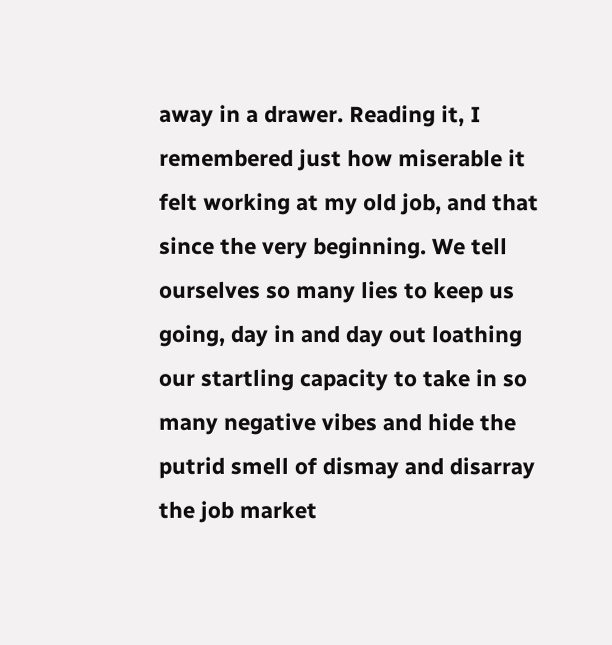away in a drawer. Reading it, I remembered just how miserable it felt working at my old job, and that since the very beginning. We tell ourselves so many lies to keep us going, day in and day out loathing our startling capacity to take in so many negative vibes and hide the putrid smell of dismay and disarray the job market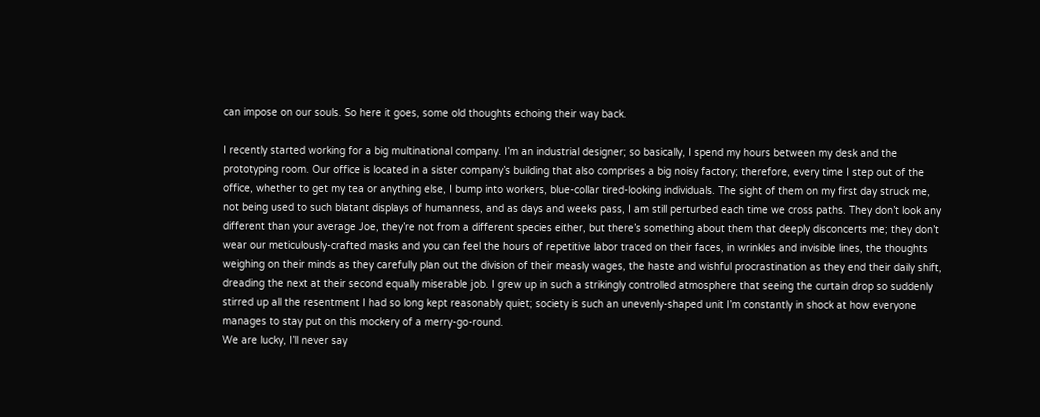can impose on our souls. So here it goes, some old thoughts echoing their way back.

I recently started working for a big multinational company. I’m an industrial designer; so basically, I spend my hours between my desk and the prototyping room. Our office is located in a sister company’s building that also comprises a big noisy factory; therefore, every time I step out of the office, whether to get my tea or anything else, I bump into workers, blue-collar tired-looking individuals. The sight of them on my first day struck me, not being used to such blatant displays of humanness, and as days and weeks pass, I am still perturbed each time we cross paths. They don’t look any different than your average Joe, they’re not from a different species either, but there’s something about them that deeply disconcerts me; they don’t wear our meticulously-crafted masks and you can feel the hours of repetitive labor traced on their faces, in wrinkles and invisible lines, the thoughts weighing on their minds as they carefully plan out the division of their measly wages, the haste and wishful procrastination as they end their daily shift, dreading the next at their second equally miserable job. I grew up in such a strikingly controlled atmosphere that seeing the curtain drop so suddenly stirred up all the resentment I had so long kept reasonably quiet; society is such an unevenly-shaped unit I’m constantly in shock at how everyone manages to stay put on this mockery of a merry-go-round.
We are lucky, I’ll never say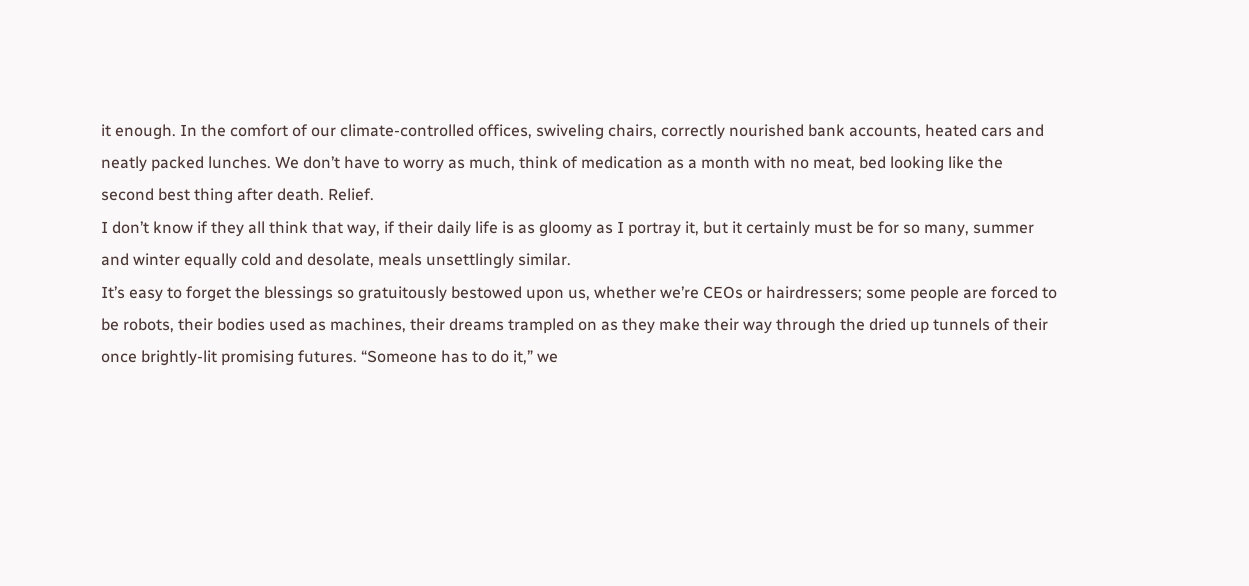it enough. In the comfort of our climate-controlled offices, swiveling chairs, correctly nourished bank accounts, heated cars and neatly packed lunches. We don’t have to worry as much, think of medication as a month with no meat, bed looking like the second best thing after death. Relief.
I don’t know if they all think that way, if their daily life is as gloomy as I portray it, but it certainly must be for so many, summer and winter equally cold and desolate, meals unsettlingly similar.
It’s easy to forget the blessings so gratuitously bestowed upon us, whether we’re CEOs or hairdressers; some people are forced to be robots, their bodies used as machines, their dreams trampled on as they make their way through the dried up tunnels of their once brightly-lit promising futures. “Someone has to do it,” we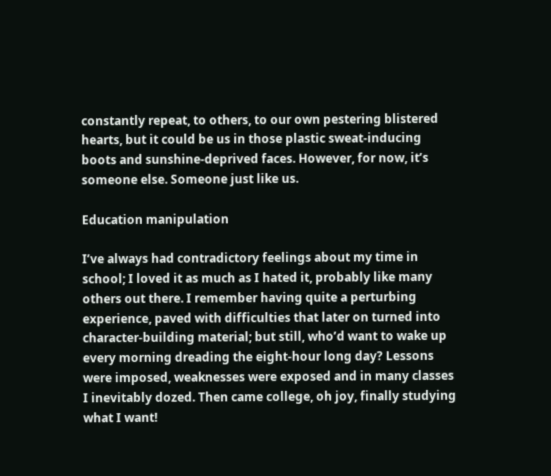constantly repeat, to others, to our own pestering blistered hearts, but it could be us in those plastic sweat-inducing boots and sunshine-deprived faces. However, for now, it’s someone else. Someone just like us.

Education manipulation

I’ve always had contradictory feelings about my time in school; I loved it as much as I hated it, probably like many others out there. I remember having quite a perturbing experience, paved with difficulties that later on turned into character-building material; but still, who’d want to wake up every morning dreading the eight-hour long day? Lessons were imposed, weaknesses were exposed and in many classes I inevitably dozed. Then came college, oh joy, finally studying what I want!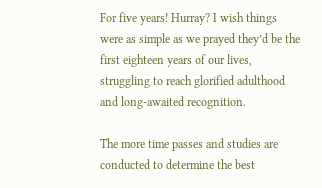For five years! Hurray? I wish things were as simple as we prayed they’d be the first eighteen years of our lives, struggling to reach glorified adulthood and long-awaited recognition.

The more time passes and studies are conducted to determine the best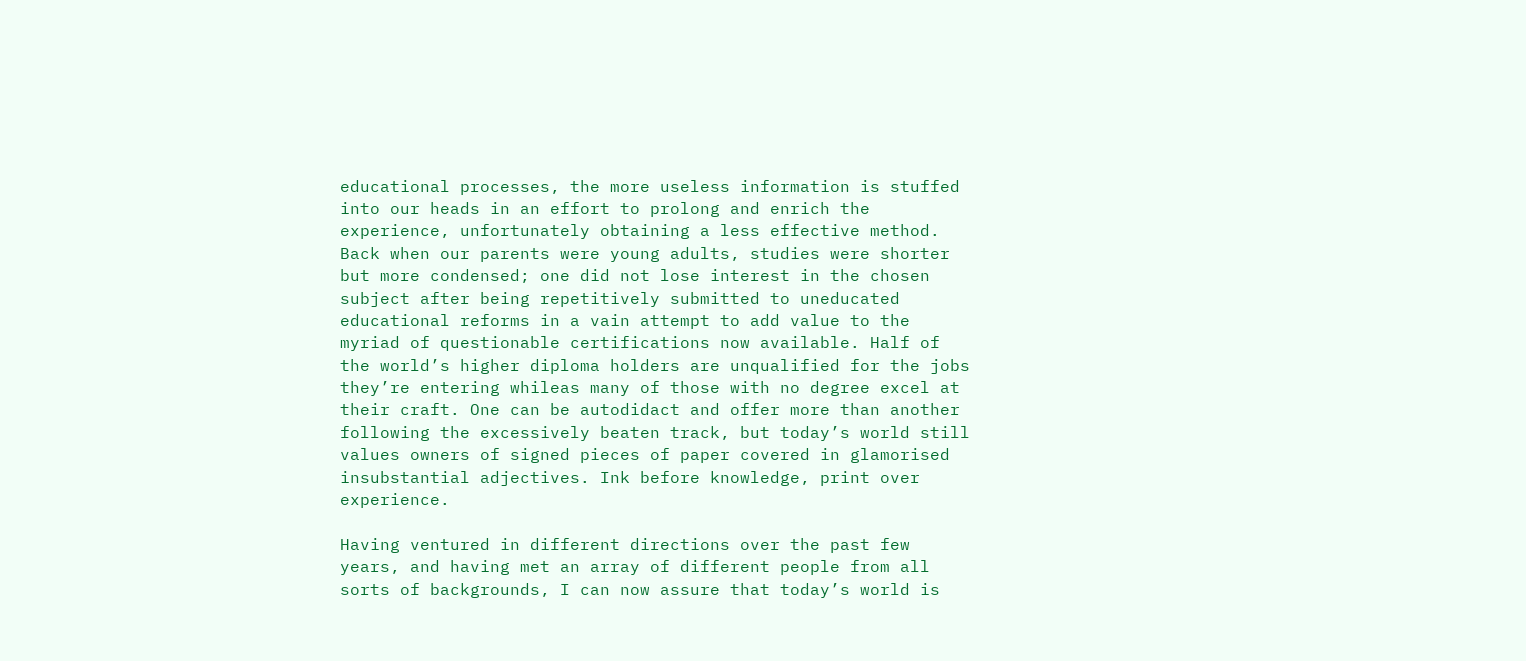educational processes, the more useless information is stuffed into our heads in an effort to prolong and enrich the experience, unfortunately obtaining a less effective method. Back when our parents were young adults, studies were shorter but more condensed; one did not lose interest in the chosen subject after being repetitively submitted to uneducated educational reforms in a vain attempt to add value to the myriad of questionable certifications now available. Half of the world’s higher diploma holders are unqualified for the jobs they’re entering whileas many of those with no degree excel at their craft. One can be autodidact and offer more than another following the excessively beaten track, but today’s world still values owners of signed pieces of paper covered in glamorised insubstantial adjectives. Ink before knowledge, print over experience.

Having ventured in different directions over the past few years, and having met an array of different people from all sorts of backgrounds, I can now assure that today’s world is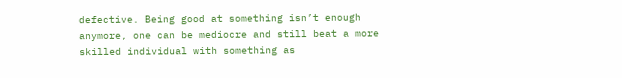defective. Being good at something isn’t enough anymore, one can be mediocre and still beat a more skilled individual with something as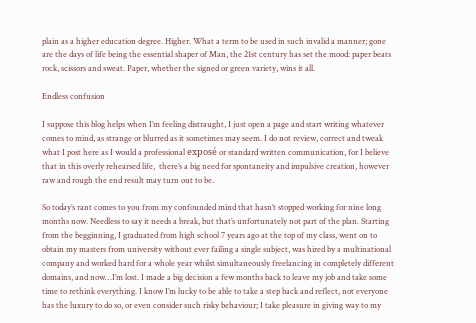plain as a higher education degree. Higher. What a term to be used in such invalid a manner; gone are the days of life being the essential shaper of Man, the 21st century has set the mood: paper beats rock, scissors and sweat. Paper, whether the signed or green variety, wins it all.

Endless confusion

I suppose this blog helps when I’m feeling distraught, I just open a page and start writing whatever comes to mind, as strange or blurred as it sometimes may seem. I do not review, correct and tweak what I post here as I would a professional exposé or standard written communication, for I believe that in this overly rehearsed life,  there’s a big need for spontaneity and impulsive creation, however raw and rough the end result may turn out to be.

So today’s rant comes to you from my confounded mind that hasn’t stopped working for nine long months now. Needless to say it needs a break, but that’s unfortunately not part of the plan. Starting from the begginning, I graduated from high school 7 years ago at the top of my class, went on to obtain my masters from university without ever failing a single subject, was hired by a multinational company and worked hard for a whole year whilst simultaneously freelancing in completely different domains, and now…I’m lost. I made a big decision a few months back to leave my job and take some time to rethink everything. I know I’m lucky to be able to take a step back and reflect, not everyone has the luxury to do so, or even consider such risky behaviour; I take pleasure in giving way to my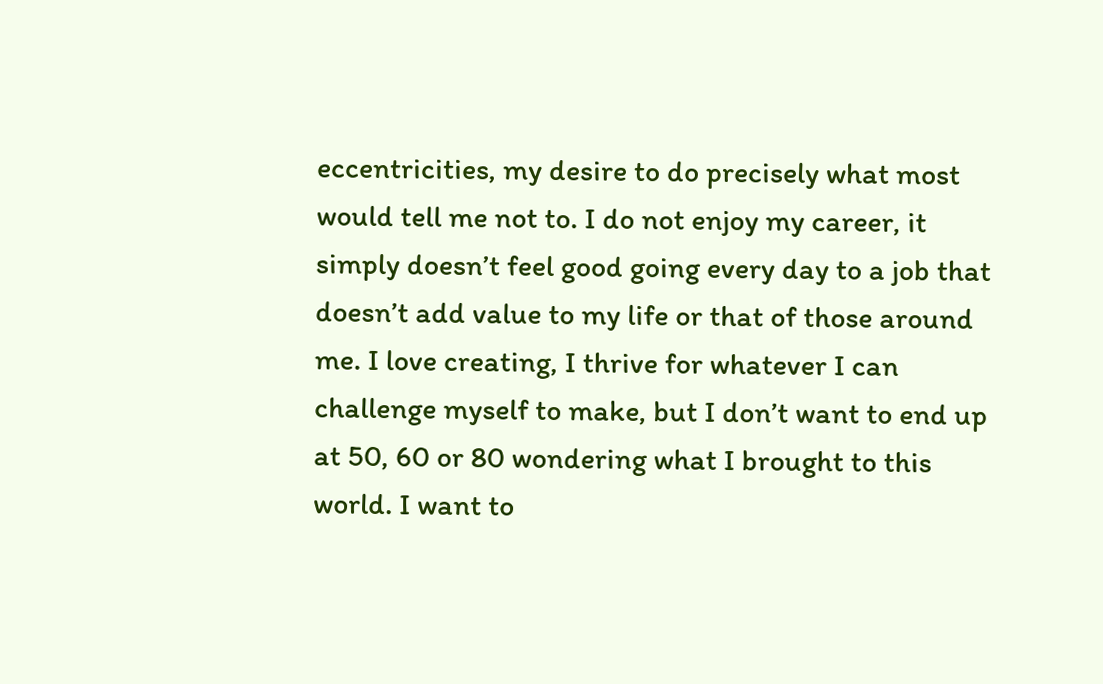eccentricities, my desire to do precisely what most would tell me not to. I do not enjoy my career, it simply doesn’t feel good going every day to a job that doesn’t add value to my life or that of those around me. I love creating, I thrive for whatever I can challenge myself to make, but I don’t want to end up at 50, 60 or 80 wondering what I brought to this world. I want to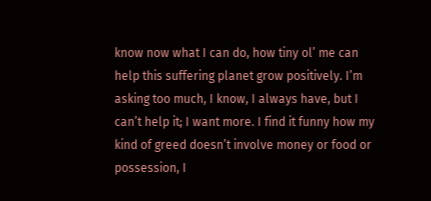know now what I can do, how tiny ol’ me can help this suffering planet grow positively. I’m asking too much, I know, I always have, but I can’t help it; I want more. I find it funny how my kind of greed doesn’t involve money or food or possession, I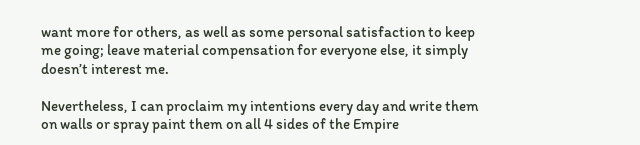want more for others, as well as some personal satisfaction to keep me going; leave material compensation for everyone else, it simply doesn’t interest me.

Nevertheless, I can proclaim my intentions every day and write them on walls or spray paint them on all 4 sides of the Empire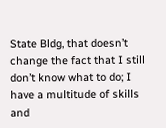State Bldg, that doesn’t change the fact that I still don’t know what to do; I have a multitude of skills and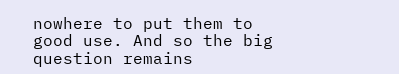nowhere to put them to good use. And so the big question remains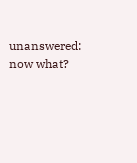unanswered: now what?